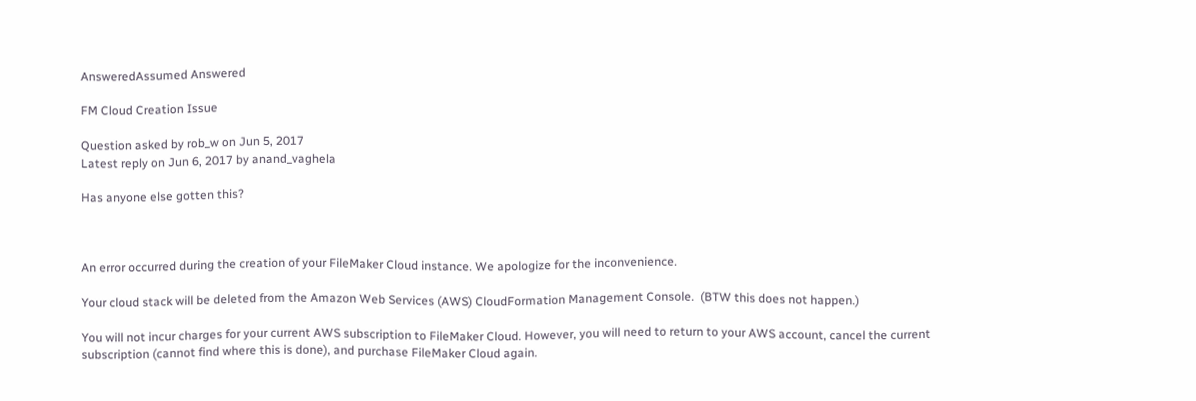AnsweredAssumed Answered

FM Cloud Creation Issue

Question asked by rob_w on Jun 5, 2017
Latest reply on Jun 6, 2017 by anand_vaghela

Has anyone else gotten this?



An error occurred during the creation of your FileMaker Cloud instance. We apologize for the inconvenience.

Your cloud stack will be deleted from the Amazon Web Services (AWS) CloudFormation Management Console.  (BTW this does not happen.)

You will not incur charges for your current AWS subscription to FileMaker Cloud. However, you will need to return to your AWS account, cancel the current subscription (cannot find where this is done), and purchase FileMaker Cloud again.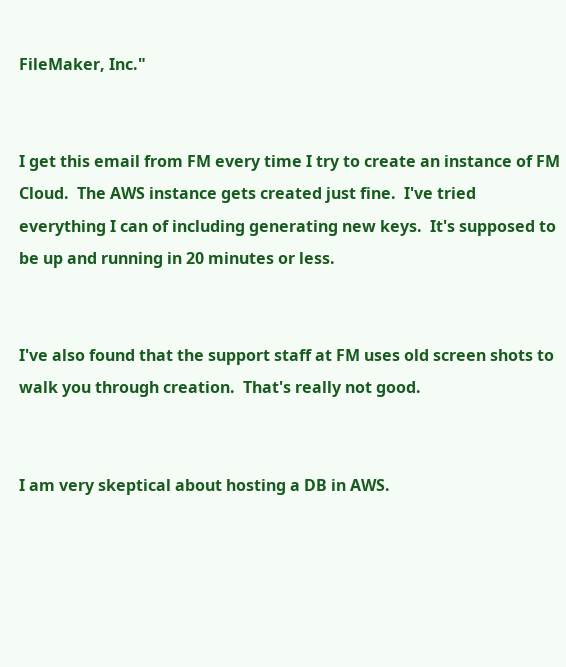FileMaker, Inc."


I get this email from FM every time I try to create an instance of FM Cloud.  The AWS instance gets created just fine.  I've tried everything I can of including generating new keys.  It's supposed to be up and running in 20 minutes or less.


I've also found that the support staff at FM uses old screen shots to walk you through creation.  That's really not good.


I am very skeptical about hosting a DB in AWS.